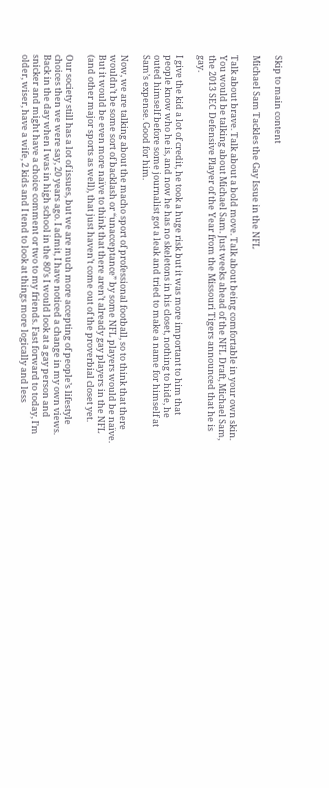Skip to main content

Michael Sam Tackles the Gay Issue in the NFL

Talk about brave. Talk about a bold move. Talk about being comfortable in your own skin. You would be talking about Michael Sam. Just weeks ahead of the NFL Draft, Michael Sam, the 2013 SEC Defensive Player of the Year from the Missouri Tigers announced that he is gay.

I give the kid a lot of credit, he took a huge risk but it was more important to him that people know who he is, and now he has no skeletons in his closet, nothing to hide, he outed himself before some journalist got a leak and tried to make a name for himself at Sam’s expense. Good for him.

Now, we are talking about the macho sport of professional football, so to think that there wouldn’t be some sort of backlash or “unacceptance” by some NFL players would be naïve. But it would be even more naïve to think that there aren’t already gay players in the NFL (and other major sports as well), that just haven’t come out of the proverbial closet yet.

Our society still has a lot of issues, but we are much more accepting of people’s lifestyle choices then we were say, 20 years ago. I admit, I have noticed a change in my own views. Back in the day when I was in high school in the 80’s I would look at a gay person and snicker and might have a choice comment or two to my friends. Fast forward to today, I’m older, wiser, have a wife, 2 kids and I tend to look at things more logically and less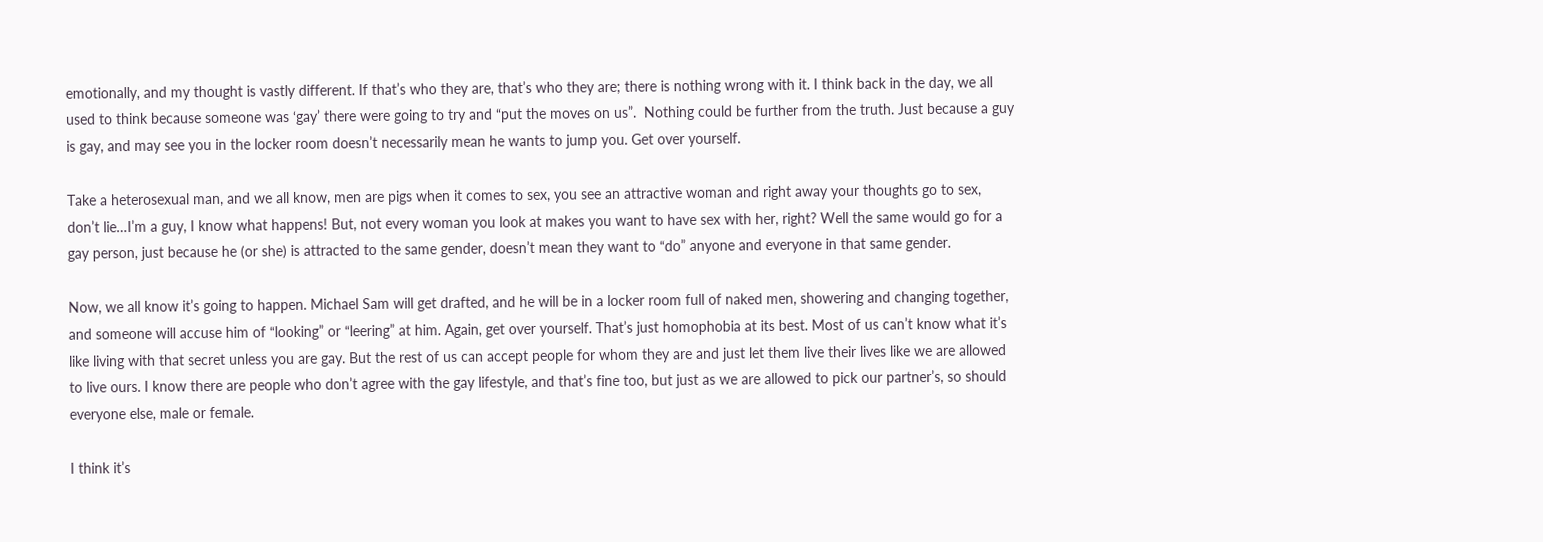emotionally, and my thought is vastly different. If that’s who they are, that’s who they are; there is nothing wrong with it. I think back in the day, we all used to think because someone was ‘gay’ there were going to try and “put the moves on us”.  Nothing could be further from the truth. Just because a guy is gay, and may see you in the locker room doesn’t necessarily mean he wants to jump you. Get over yourself.

Take a heterosexual man, and we all know, men are pigs when it comes to sex, you see an attractive woman and right away your thoughts go to sex, don’t lie…I’m a guy, I know what happens! But, not every woman you look at makes you want to have sex with her, right? Well the same would go for a gay person, just because he (or she) is attracted to the same gender, doesn’t mean they want to “do” anyone and everyone in that same gender.

Now, we all know it’s going to happen. Michael Sam will get drafted, and he will be in a locker room full of naked men, showering and changing together, and someone will accuse him of “looking” or “leering” at him. Again, get over yourself. That’s just homophobia at its best. Most of us can’t know what it’s like living with that secret unless you are gay. But the rest of us can accept people for whom they are and just let them live their lives like we are allowed to live ours. I know there are people who don’t agree with the gay lifestyle, and that’s fine too, but just as we are allowed to pick our partner’s, so should everyone else, male or female.

I think it’s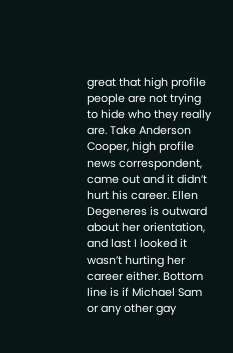great that high profile people are not trying to hide who they really are. Take Anderson Cooper, high profile news correspondent, came out and it didn’t hurt his career. Ellen Degeneres is outward about her orientation, and last I looked it wasn’t hurting her career either. Bottom line is if Michael Sam or any other gay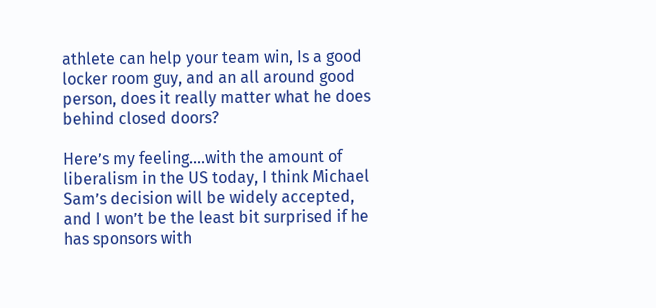athlete can help your team win, Is a good locker room guy, and an all around good person, does it really matter what he does behind closed doors?

Here’s my feeling....with the amount of liberalism in the US today, I think Michael Sam’s decision will be widely accepted, and I won’t be the least bit surprised if he has sponsors with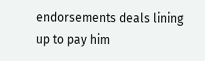endorsements deals lining up to pay him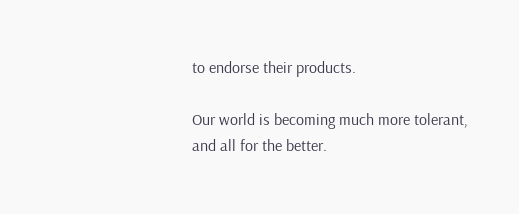to endorse their products.

Our world is becoming much more tolerant, and all for the better.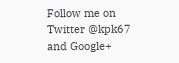Follow me on Twitter @kpk67 and Google+